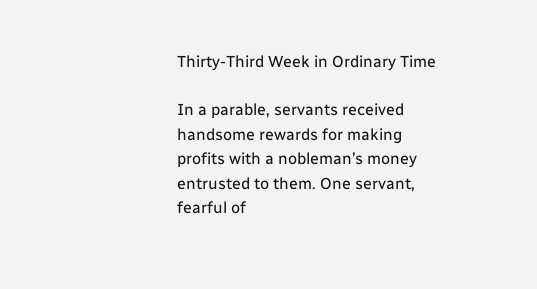Thirty-Third Week in Ordinary Time

In a parable, servants received handsome rewards for making profits with a nobleman’s money entrusted to them. One servant, fearful of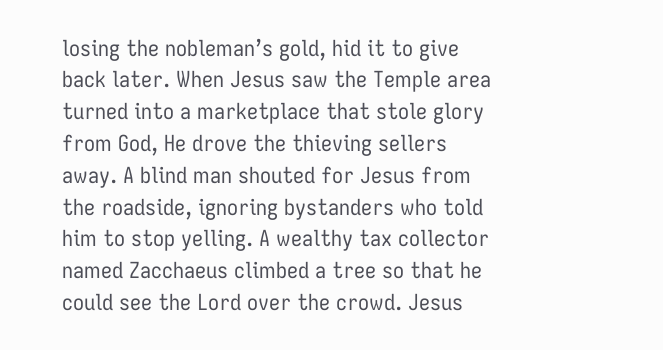losing the nobleman’s gold, hid it to give back later. When Jesus saw the Temple area turned into a marketplace that stole glory from God, He drove the thieving sellers away. A blind man shouted for Jesus from the roadside, ignoring bystanders who told him to stop yelling. A wealthy tax collector named Zacchaeus climbed a tree so that he could see the Lord over the crowd. Jesus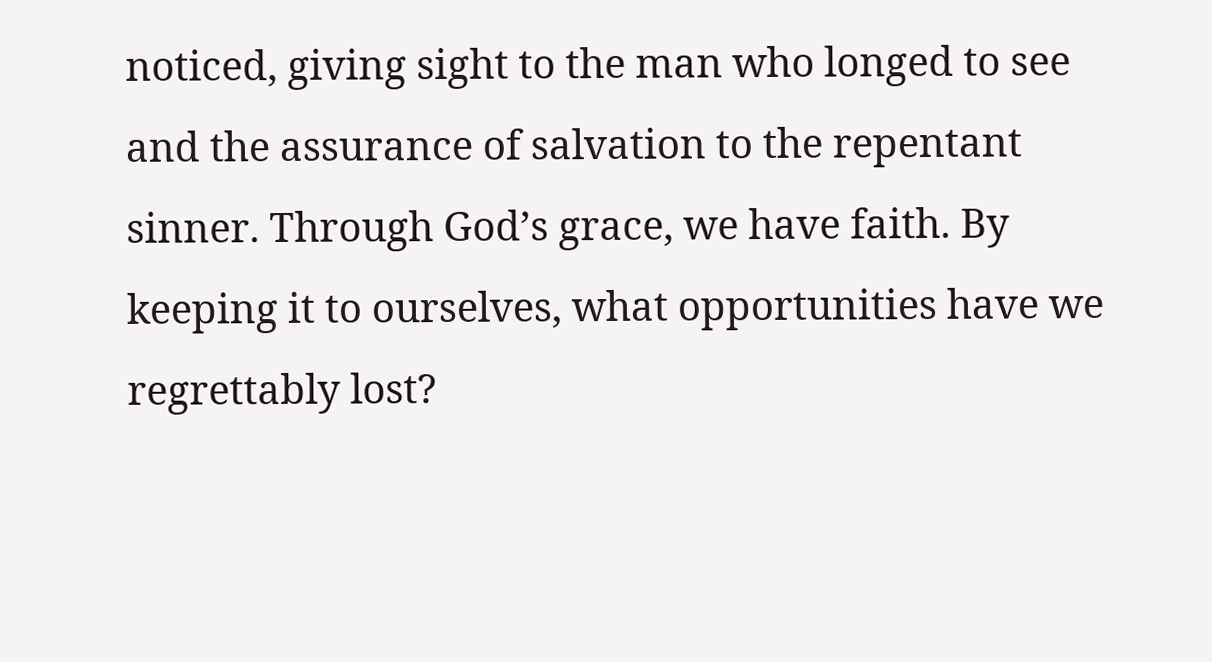noticed, giving sight to the man who longed to see and the assurance of salvation to the repentant sinner. Through God’s grace, we have faith. By keeping it to ourselves, what opportunities have we regrettably lost?